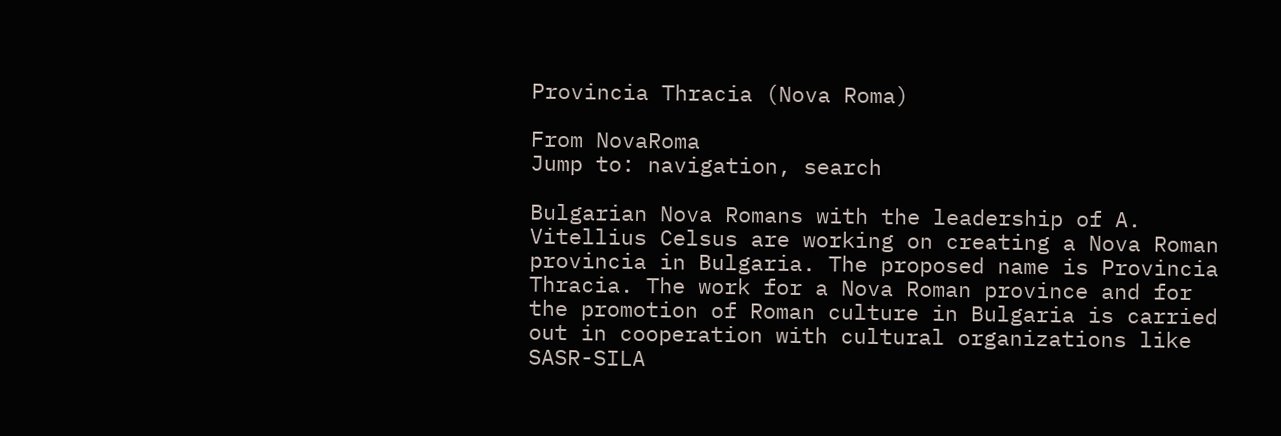Provincia Thracia (Nova Roma)

From NovaRoma
Jump to: navigation, search

Bulgarian Nova Romans with the leadership of A. Vitellius Celsus are working on creating a Nova Roman provincia in Bulgaria. The proposed name is Provincia Thracia. The work for a Nova Roman province and for the promotion of Roman culture in Bulgaria is carried out in cooperation with cultural organizations like SASR-SILA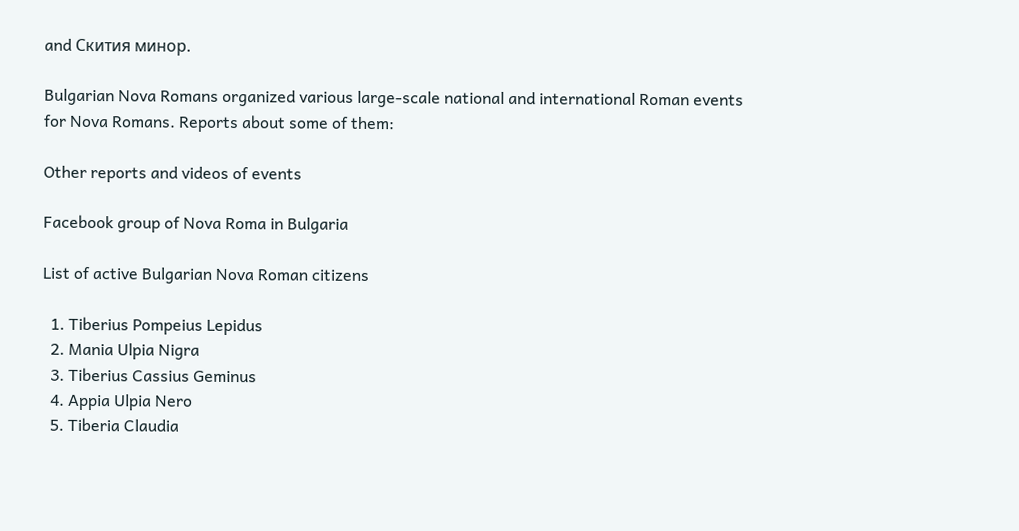and Скития минор.

Bulgarian Nova Romans organized various large-scale national and international Roman events for Nova Romans. Reports about some of them:

Other reports and videos of events

Facebook group of Nova Roma in Bulgaria

List of active Bulgarian Nova Roman citizens

  1. Tiberius Pompeius Lepidus
  2. Mania Ulpia Nigra
  3. Tiberius Cassius Geminus
  4. Appia Ulpia Nero
  5. Tiberia Claudia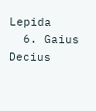Lepida
  6. Gaius Decius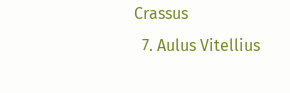Crassus
  7. Aulus Vitellius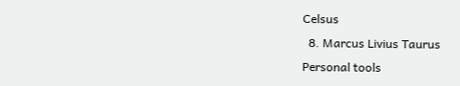Celsus
  8. Marcus Livius Taurus
Personal tools